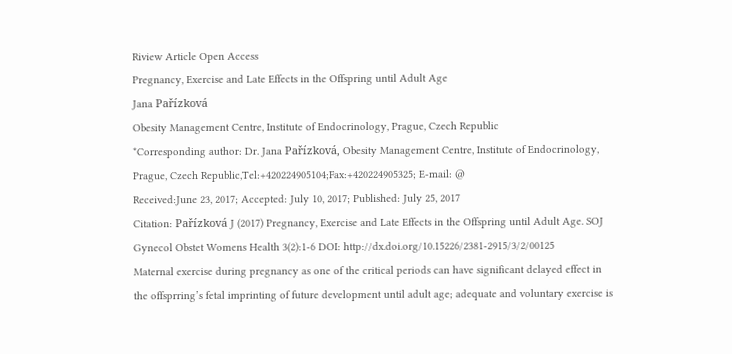Riview Article Open Access
Pregnancy, Exercise and Late Effects in the Offspring until Adult Age
Jana Pařízková
Obesity Management Centre, Institute of Endocrinology, Prague, Czech Republic
*Corresponding author: Dr. Jana Pařízková, Obesity Management Centre, Institute of Endocrinology, Prague, Czech Republic,Tel:+420224905104;Fax:+420224905325; E-mail: @
Received:June 23, 2017; Accepted: July 10, 2017; Published: July 25, 2017
Citation: Pařízková J (2017) Pregnancy, Exercise and Late Effects in the Offspring until Adult Age. SOJ Gynecol Obstet Womens Health 3(2):1-6 DOI: http://dx.doi.org/10.15226/2381-2915/3/2/00125
Maternal exercise during pregnancy as one of the critical periods can have significant delayed effect in the offsprring’s fetal imprinting of future development until adult age; adequate and voluntary exercise is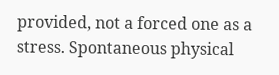provided, not a forced one as a stress. Spontaneous physical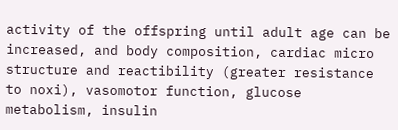activity of the offspring until adult age can be increased, and body composition, cardiac micro structure and reactibility (greater resistance to noxi), vasomotor function, glucose metabolism, insulin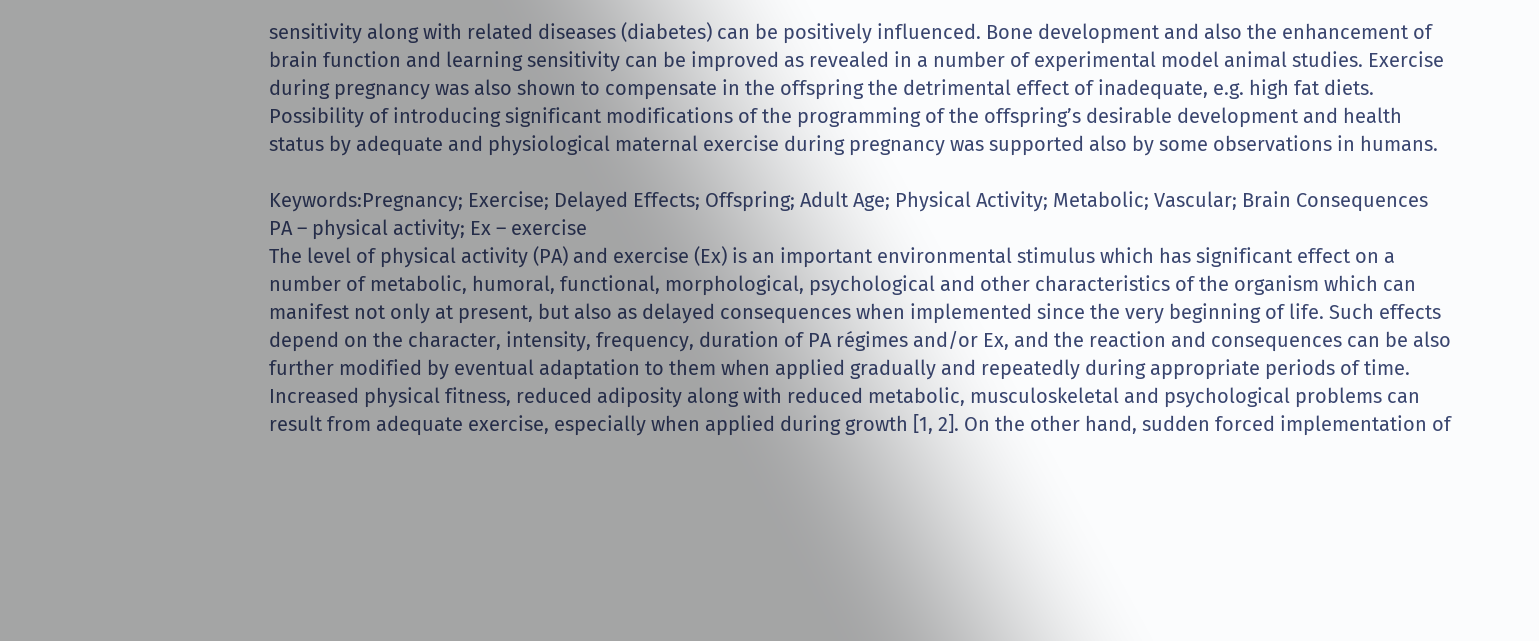sensitivity along with related diseases (diabetes) can be positively influenced. Bone development and also the enhancement of brain function and learning sensitivity can be improved as revealed in a number of experimental model animal studies. Exercise during pregnancy was also shown to compensate in the offspring the detrimental effect of inadequate, e.g. high fat diets. Possibility of introducing significant modifications of the programming of the offspring’s desirable development and health status by adequate and physiological maternal exercise during pregnancy was supported also by some observations in humans.

Keywords:Pregnancy; Exercise; Delayed Effects; Offspring; Adult Age; Physical Activity; Metabolic; Vascular; Brain Consequences
PA – physical activity; Ex – exercise
The level of physical activity (PA) and exercise (Ex) is an important environmental stimulus which has significant effect on a number of metabolic, humoral, functional, morphological, psychological and other characteristics of the organism which can manifest not only at present, but also as delayed consequences when implemented since the very beginning of life. Such effects depend on the character, intensity, frequency, duration of PA régimes and/or Ex, and the reaction and consequences can be also further modified by eventual adaptation to them when applied gradually and repeatedly during appropriate periods of time. Increased physical fitness, reduced adiposity along with reduced metabolic, musculoskeletal and psychological problems can result from adequate exercise, especially when applied during growth [1, 2]. On the other hand, sudden forced implementation of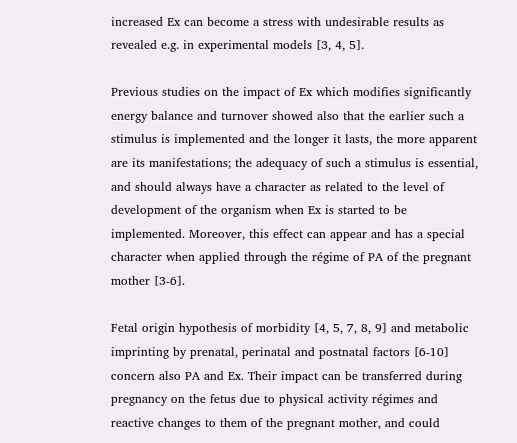increased Ex can become a stress with undesirable results as revealed e.g. in experimental models [3, 4, 5].

Previous studies on the impact of Ex which modifies significantly energy balance and turnover showed also that the earlier such a stimulus is implemented and the longer it lasts, the more apparent are its manifestations; the adequacy of such a stimulus is essential, and should always have a character as related to the level of development of the organism when Ex is started to be implemented. Moreover, this effect can appear and has a special character when applied through the régime of PA of the pregnant mother [3-6].

Fetal origin hypothesis of morbidity [4, 5, 7, 8, 9] and metabolic imprinting by prenatal, perinatal and postnatal factors [6-10] concern also PA and Ex. Their impact can be transferred during pregnancy on the fetus due to physical activity régimes and reactive changes to them of the pregnant mother, and could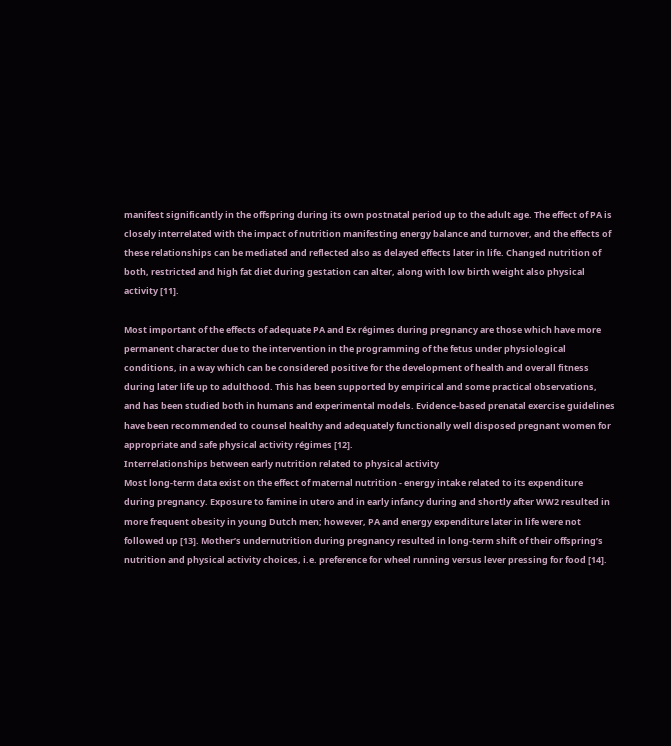manifest significantly in the offspring during its own postnatal period up to the adult age. The effect of PA is closely interrelated with the impact of nutrition manifesting energy balance and turnover, and the effects of these relationships can be mediated and reflected also as delayed effects later in life. Changed nutrition of both, restricted and high fat diet during gestation can alter, along with low birth weight also physical activity [11].

Most important of the effects of adequate PA and Ex régimes during pregnancy are those which have more permanent character due to the intervention in the programming of the fetus under physiological conditions, in a way which can be considered positive for the development of health and overall fitness during later life up to adulthood. This has been supported by empirical and some practical observations, and has been studied both in humans and experimental models. Evidence-based prenatal exercise guidelines have been recommended to counsel healthy and adequately functionally well disposed pregnant women for appropriate and safe physical activity régimes [12].
Interrelationships between early nutrition related to physical activity
Most long-term data exist on the effect of maternal nutrition - energy intake related to its expenditure during pregnancy. Exposure to famine in utero and in early infancy during and shortly after WW2 resulted in more frequent obesity in young Dutch men; however, PA and energy expenditure later in life were not followed up [13]. Mother’s undernutrition during pregnancy resulted in long-term shift of their offspring’s nutrition and physical activity choices, i.e. preference for wheel running versus lever pressing for food [14].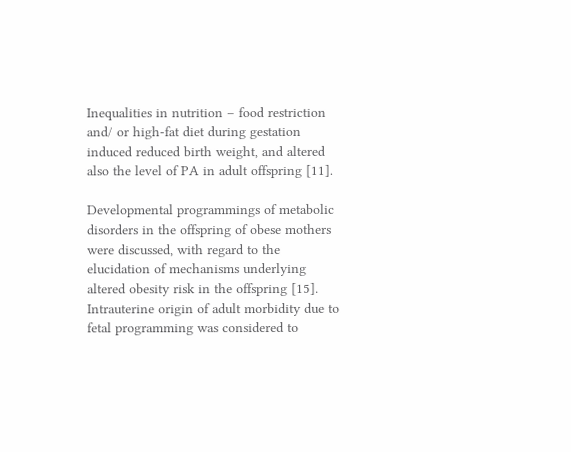Inequalities in nutrition – food restriction and/ or high-fat diet during gestation induced reduced birth weight, and altered also the level of PA in adult offspring [11].

Developmental programmings of metabolic disorders in the offspring of obese mothers were discussed, with regard to the elucidation of mechanisms underlying altered obesity risk in the offspring [15]. Intrauterine origin of adult morbidity due to fetal programming was considered to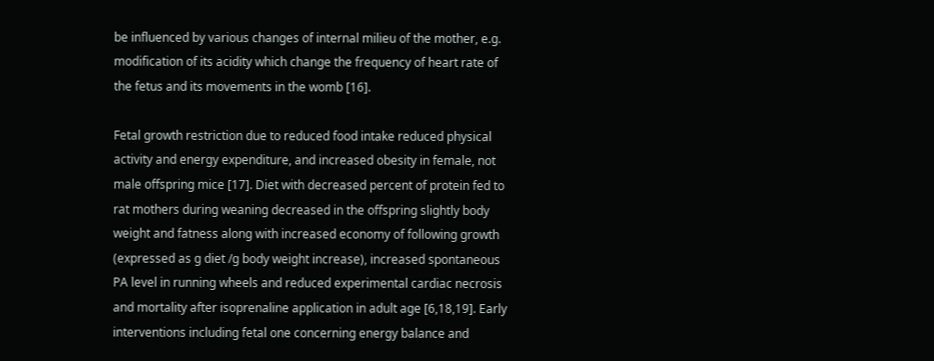be influenced by various changes of internal milieu of the mother, e.g. modification of its acidity which change the frequency of heart rate of the fetus and its movements in the womb [16].

Fetal growth restriction due to reduced food intake reduced physical activity and energy expenditure, and increased obesity in female, not male offspring mice [17]. Diet with decreased percent of protein fed to rat mothers during weaning decreased in the offspring slightly body weight and fatness along with increased economy of following growth (expressed as g diet /g body weight increase), increased spontaneous PA level in running wheels and reduced experimental cardiac necrosis and mortality after isoprenaline application in adult age [6,18,19]. Early interventions including fetal one concerning energy balance and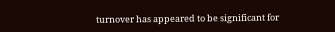turnover has appeared to be significant for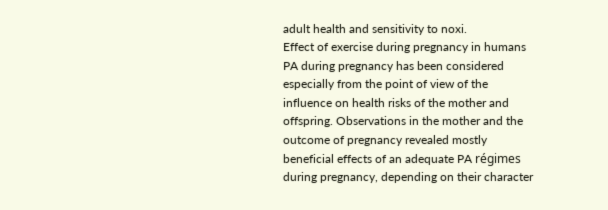adult health and sensitivity to noxi.
Effect of exercise during pregnancy in humans
PA during pregnancy has been considered especially from the point of view of the influence on health risks of the mother and offspring. Observations in the mother and the outcome of pregnancy revealed mostly beneficial effects of an adequate PA régimes during pregnancy, depending on their character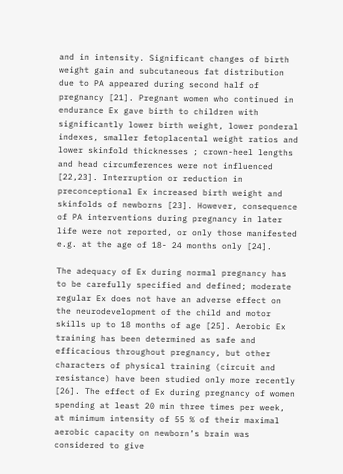and in intensity. Significant changes of birth weight gain and subcutaneous fat distribution due to PA appeared during second half of pregnancy [21]. Pregnant women who continued in endurance Ex gave birth to children with significantly lower birth weight, lower ponderal indexes, smaller fetoplacental weight ratios and lower skinfold thicknesses ; crown-heel lengths and head circumferences were not influenced [22,23]. Interruption or reduction in preconceptional Ex increased birth weight and skinfolds of newborns [23]. However, consequence of PA interventions during pregnancy in later life were not reported, or only those manifested e.g. at the age of 18- 24 months only [24].

The adequacy of Ex during normal pregnancy has to be carefully specified and defined; moderate regular Ex does not have an adverse effect on the neurodevelopment of the child and motor skills up to 18 months of age [25]. Aerobic Ex training has been determined as safe and efficacious throughout pregnancy, but other characters of physical training (circuit and resistance) have been studied only more recently [26]. The effect of Ex during pregnancy of women spending at least 20 min three times per week, at minimum intensity of 55 % of their maximal aerobic capacity on newborn’s brain was considered to give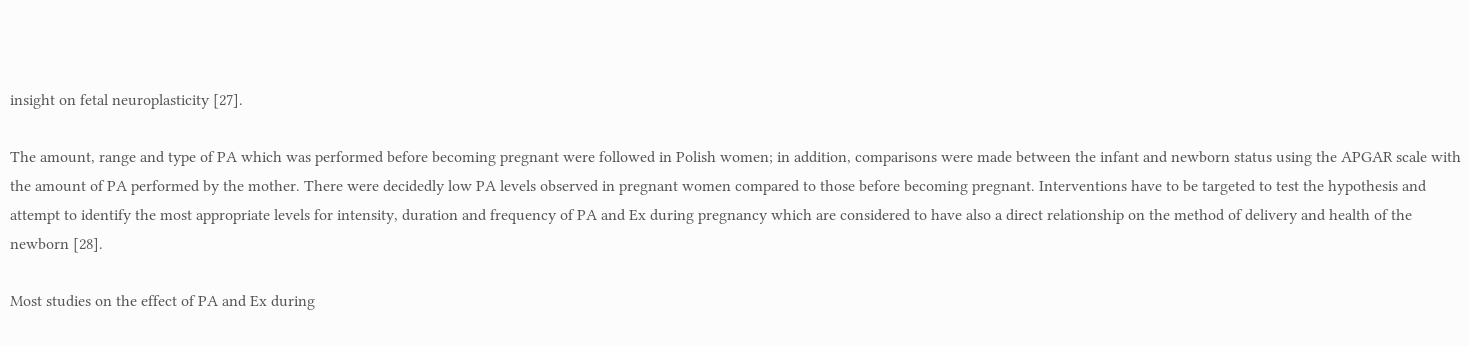insight on fetal neuroplasticity [27].

The amount, range and type of PA which was performed before becoming pregnant were followed in Polish women; in addition, comparisons were made between the infant and newborn status using the APGAR scale with the amount of PA performed by the mother. There were decidedly low PA levels observed in pregnant women compared to those before becoming pregnant. Interventions have to be targeted to test the hypothesis and attempt to identify the most appropriate levels for intensity, duration and frequency of PA and Ex during pregnancy which are considered to have also a direct relationship on the method of delivery and health of the newborn [28].

Most studies on the effect of PA and Ex during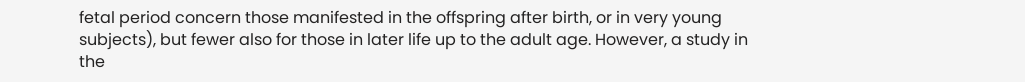fetal period concern those manifested in the offspring after birth, or in very young subjects), but fewer also for those in later life up to the adult age. However, a study in the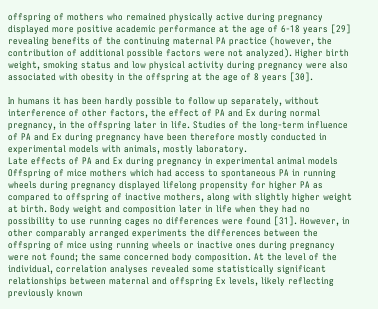offspring of mothers who remained physically active during pregnancy displayed more positive academic performance at the age of 6-18 years [29] revealing benefits of the continuing maternal PA practice (however, the contribution of additional possible factors were not analyzed). Higher birth weight, smoking status and low physical activity during pregnancy were also associated with obesity in the offspring at the age of 8 years [30].

In humans it has been hardly possible to follow up separately, without interference of other factors, the effect of PA and Ex during normal pregnancy, in the offspring later in life. Studies of the long-term influence of PA and Ex during pregnancy have been therefore mostly conducted in experimental models with animals, mostly laboratory.
Late effects of PA and Ex during pregnancy in experimental animal models
Offspring of mice mothers which had access to spontaneous PA in running wheels during pregnancy displayed lifelong propensity for higher PA as compared to offspring of inactive mothers, along with slightly higher weight at birth. Body weight and composition later in life when they had no possibility to use running cages no differences were found [31]. However, in other comparably arranged experiments the differences between the offspring of mice using running wheels or inactive ones during pregnancy were not found; the same concerned body composition. At the level of the individual, correlation analyses revealed some statistically significant relationships between maternal and offspring Ex levels, likely reflecting previously known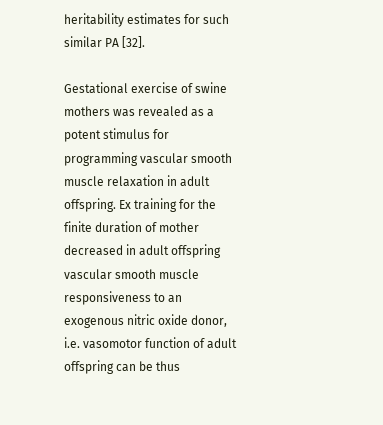heritability estimates for such similar PA [32].

Gestational exercise of swine mothers was revealed as a potent stimulus for programming vascular smooth muscle relaxation in adult offspring. Ex training for the finite duration of mother decreased in adult offspring vascular smooth muscle responsiveness to an exogenous nitric oxide donor, i.e. vasomotor function of adult offspring can be thus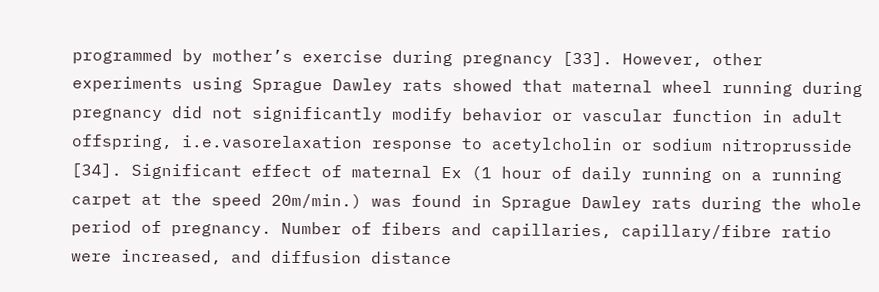programmed by mother’s exercise during pregnancy [33]. However, other experiments using Sprague Dawley rats showed that maternal wheel running during pregnancy did not significantly modify behavior or vascular function in adult offspring, i.e.vasorelaxation response to acetylcholin or sodium nitroprusside [34]. Significant effect of maternal Ex (1 hour of daily running on a running carpet at the speed 20m/min.) was found in Sprague Dawley rats during the whole period of pregnancy. Number of fibers and capillaries, capillary/fibre ratio were increased, and diffusion distance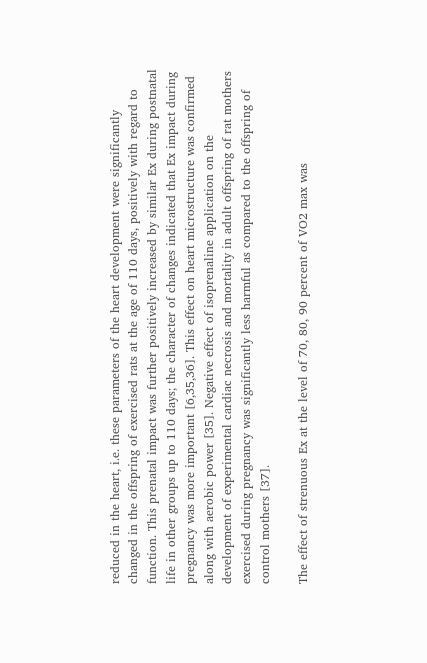reduced in the heart, i.e. these parameters of the heart development were significantly changed in the offspring of exercised rats at the age of 110 days, positively with regard to function. This prenatal impact was further positively increased by similar Ex during postnatal life in other groups up to 110 days; the character of changes indicated that Ex impact during pregnancy was more important [6,35,36]. This effect on heart microstructure was confirmed along with aerobic power [35]. Negative effect of isoprenaline application on the development of experimental cardiac necrosis and mortality in adult offspring of rat mothers exercised during pregnancy was significantly less harmful as compared to the offspring of control mothers [37].

The effect of strenuous Ex at the level of 70, 80, 90 percent of VO2 max was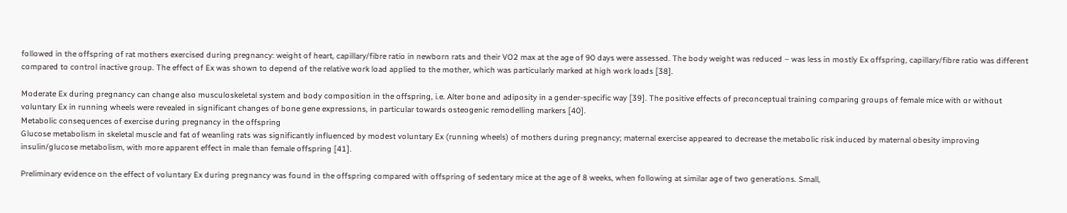followed in the offspring of rat mothers exercised during pregnancy: weight of heart, capillary/fibre ratio in newborn rats and their VO2 max at the age of 90 days were assessed. The body weight was reduced – was less in mostly Ex offspring, capillary/fibre ratio was different compared to control inactive group. The effect of Ex was shown to depend of the relative work load applied to the mother, which was particularly marked at high work loads [38].

Moderate Ex during pregnancy can change also musculoskeletal system and body composition in the offspring, i.e. Alter bone and adiposity in a gender-specific way [39]. The positive effects of preconceptual training comparing groups of female mice with or without voluntary Ex in running wheels were revealed in significant changes of bone gene expressions, in particular towards osteogenic remodelling markers [40].
Metabolic consequences of exercise during pregnancy in the offspring
Glucose metabolism in skeletal muscle and fat of weanling rats was significantly influenced by modest voluntary Ex (running wheels) of mothers during pregnancy; maternal exercise appeared to decrease the metabolic risk induced by maternal obesity improving insulin/glucose metabolism, with more apparent effect in male than female offspring [41].

Preliminary evidence on the effect of voluntary Ex during pregnancy was found in the offspring compared with offspring of sedentary mice at the age of 8 weeks, when following at similar age of two generations. Small,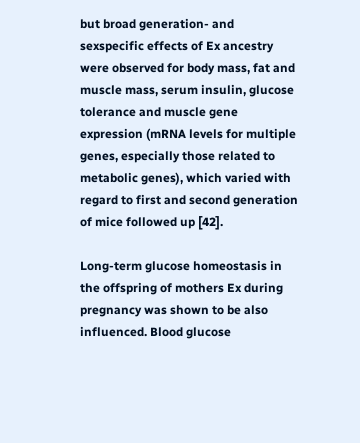but broad generation- and sexspecific effects of Ex ancestry were observed for body mass, fat and muscle mass, serum insulin, glucose tolerance and muscle gene expression (mRNA levels for multiple genes, especially those related to metabolic genes), which varied with regard to first and second generation of mice followed up [42].

Long-term glucose homeostasis in the offspring of mothers Ex during pregnancy was shown to be also influenced. Blood glucose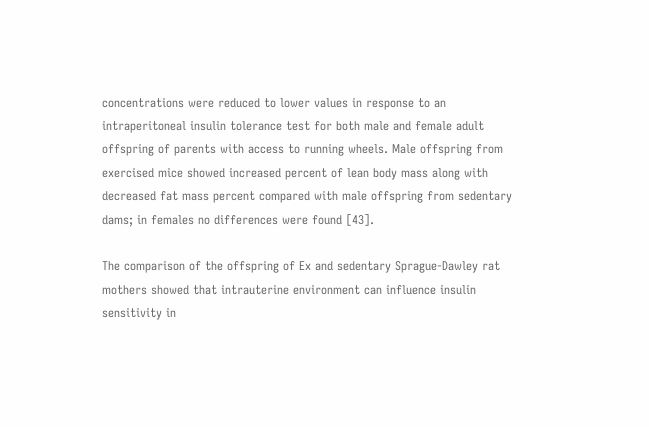concentrations were reduced to lower values in response to an intraperitoneal insulin tolerance test for both male and female adult offspring of parents with access to running wheels. Male offspring from exercised mice showed increased percent of lean body mass along with decreased fat mass percent compared with male offspring from sedentary dams; in females no differences were found [43].

The comparison of the offspring of Ex and sedentary Sprague-Dawley rat mothers showed that intrauterine environment can influence insulin sensitivity in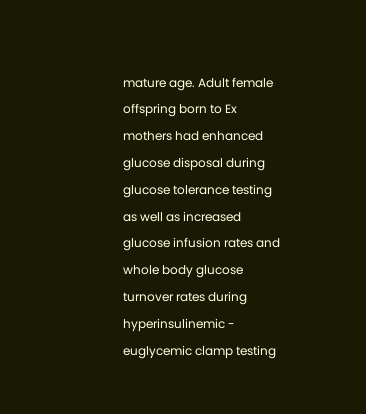mature age. Adult female offspring born to Ex mothers had enhanced glucose disposal during glucose tolerance testing as well as increased glucose infusion rates and whole body glucose turnover rates during hyperinsulinemic - euglycemic clamp testing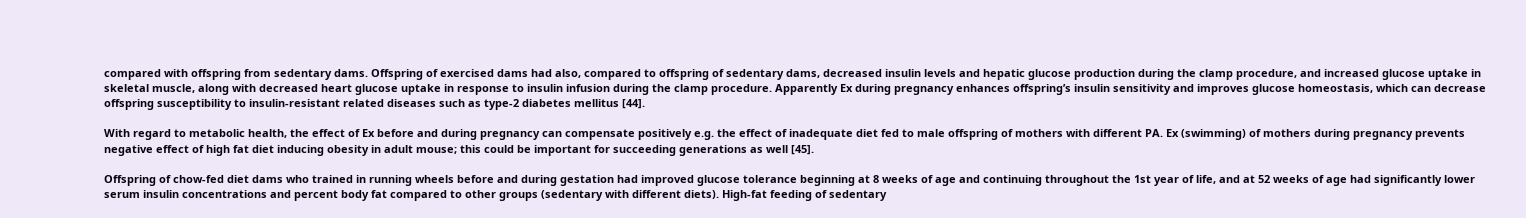compared with offspring from sedentary dams. Offspring of exercised dams had also, compared to offspring of sedentary dams, decreased insulin levels and hepatic glucose production during the clamp procedure, and increased glucose uptake in skeletal muscle, along with decreased heart glucose uptake in response to insulin infusion during the clamp procedure. Apparently Ex during pregnancy enhances offspring’s insulin sensitivity and improves glucose homeostasis, which can decrease offspring susceptibility to insulin-resistant related diseases such as type-2 diabetes mellitus [44].

With regard to metabolic health, the effect of Ex before and during pregnancy can compensate positively e.g. the effect of inadequate diet fed to male offspring of mothers with different PA. Ex (swimming) of mothers during pregnancy prevents negative effect of high fat diet inducing obesity in adult mouse; this could be important for succeeding generations as well [45].

Offspring of chow-fed diet dams who trained in running wheels before and during gestation had improved glucose tolerance beginning at 8 weeks of age and continuing throughout the 1st year of life, and at 52 weeks of age had significantly lower serum insulin concentrations and percent body fat compared to other groups (sedentary with different diets). High-fat feeding of sedentary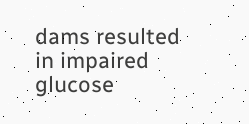dams resulted in impaired glucose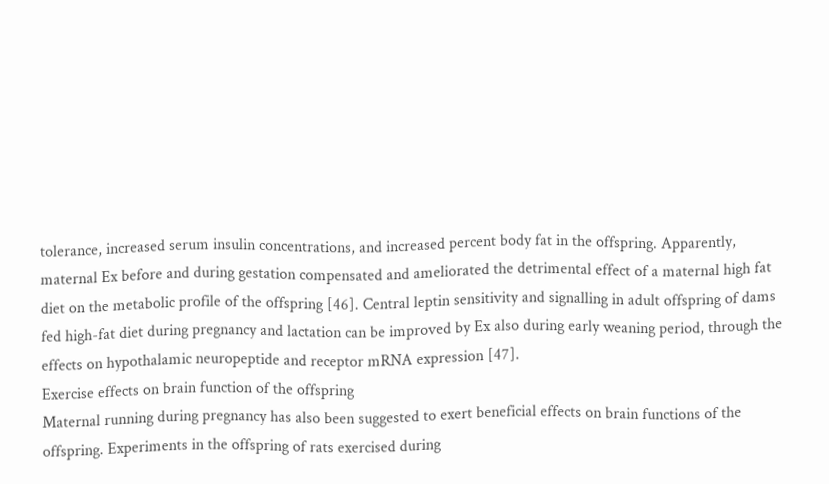tolerance, increased serum insulin concentrations, and increased percent body fat in the offspring. Apparently, maternal Ex before and during gestation compensated and ameliorated the detrimental effect of a maternal high fat diet on the metabolic profile of the offspring [46]. Central leptin sensitivity and signalling in adult offspring of dams fed high-fat diet during pregnancy and lactation can be improved by Ex also during early weaning period, through the effects on hypothalamic neuropeptide and receptor mRNA expression [47].
Exercise effects on brain function of the offspring
Maternal running during pregnancy has also been suggested to exert beneficial effects on brain functions of the offspring. Experiments in the offspring of rats exercised during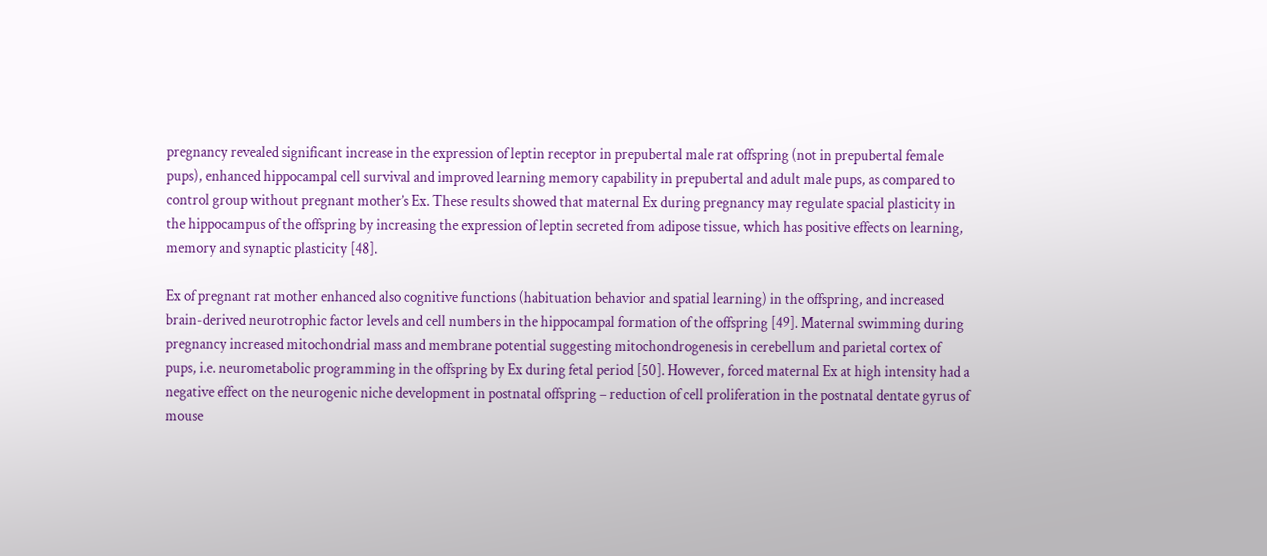pregnancy revealed significant increase in the expression of leptin receptor in prepubertal male rat offspring (not in prepubertal female pups), enhanced hippocampal cell survival and improved learning memory capability in prepubertal and adult male pups, as compared to control group without pregnant mother’s Ex. These results showed that maternal Ex during pregnancy may regulate spacial plasticity in the hippocampus of the offspring by increasing the expression of leptin secreted from adipose tissue, which has positive effects on learning, memory and synaptic plasticity [48].

Ex of pregnant rat mother enhanced also cognitive functions (habituation behavior and spatial learning) in the offspring, and increased brain-derived neurotrophic factor levels and cell numbers in the hippocampal formation of the offspring [49]. Maternal swimming during pregnancy increased mitochondrial mass and membrane potential suggesting mitochondrogenesis in cerebellum and parietal cortex of pups, i.e. neurometabolic programming in the offspring by Ex during fetal period [50]. However, forced maternal Ex at high intensity had a negative effect on the neurogenic niche development in postnatal offspring – reduction of cell proliferation in the postnatal dentate gyrus of mouse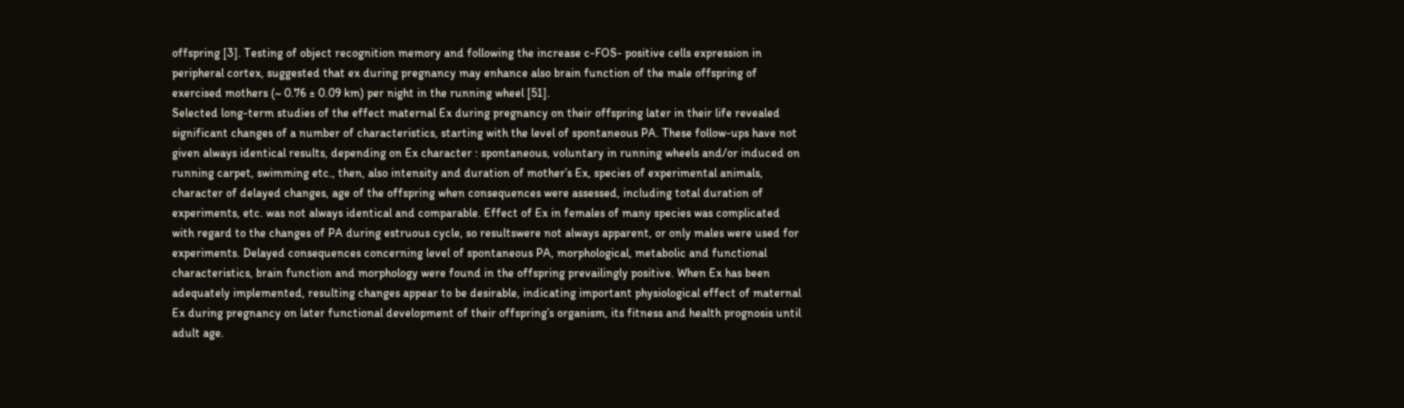offspring [3]. Testing of object recognition memory and following the increase c-FOS- positive cells expression in peripheral cortex, suggested that ex during pregnancy may enhance also brain function of the male offspring of exercised mothers (~ 0.76 ± 0.09 km) per night in the running wheel [51].
Selected long-term studies of the effect maternal Ex during pregnancy on their offspring later in their life revealed significant changes of a number of characteristics, starting with the level of spontaneous PA. These follow-ups have not given always identical results, depending on Ex character : spontaneous, voluntary in running wheels and/or induced on running carpet, swimming etc., then, also intensity and duration of mother’s Ex, species of experimental animals, character of delayed changes, age of the offspring when consequences were assessed, including total duration of experiments, etc. was not always identical and comparable. Effect of Ex in females of many species was complicated with regard to the changes of PA during estruous cycle, so resultswere not always apparent, or only males were used for experiments. Delayed consequences concerning level of spontaneous PA, morphological, metabolic and functional characteristics, brain function and morphology were found in the offspring prevailingly positive. When Ex has been adequately implemented, resulting changes appear to be desirable, indicating important physiological effect of maternal Ex during pregnancy on later functional development of their offspring’s organism, its fitness and health prognosis until adult age.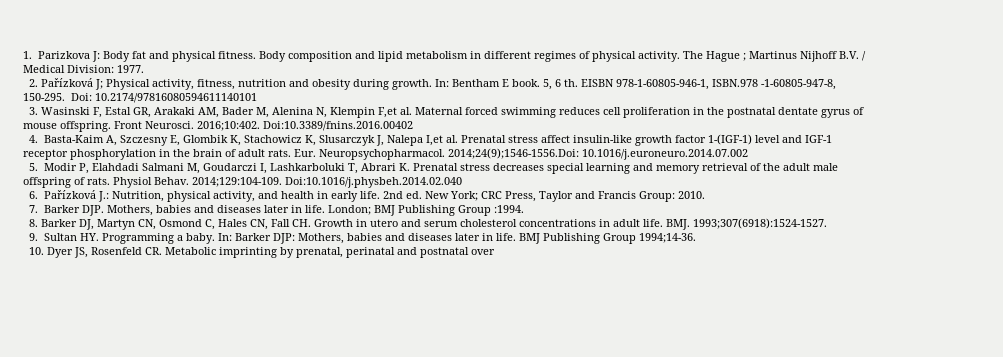1.  Parizkova J: Body fat and physical fitness. Body composition and lipid metabolism in different regimes of physical activity. The Hague ; Martinus Nijhoff B.V. / Medical Division: 1977.
  2. Pařízková J; Physical activity, fitness, nutrition and obesity during growth. In: Bentham E book. 5, 6 th. EISBN 978-1-60805-946-1, ISBN.978 -1-60805-947-8, 150-295.  Doi: 10.2174/97816080594611140101
  3. Wasinski F, Estal GR, Arakaki AM, Bader M, Alenina N, Klempin F,et al. Maternal forced swimming reduces cell proliferation in the postnatal dentate gyrus of mouse offspring. Front Neurosci. 2016;10:402. Doi:10.3389/fnins.2016.00402
  4.  Basta-Kaim A, Szczesny E, Glombik K, Stachowicz K, Slusarczyk J, Nalepa I,et al. Prenatal stress affect insulin-like growth factor 1-(IGF-1) level and IGF-1 receptor phosphorylation in the brain of adult rats. Eur. Neuropsychopharmacol. 2014;24(9);1546-1556.Doi: 10.1016/j.euroneuro.2014.07.002
  5.  Modir P, Elahdadi Salmani M, Goudarczi I, Lashkarboluki T, Abrari K. Prenatal stress decreases special learning and memory retrieval of the adult male offspring of rats. Physiol Behav. 2014;129:104-109. Doi:10.1016/j.physbeh.2014.02.040
  6.  Pařízková J.: Nutrition, physical activity, and health in early life. 2nd ed. New York; CRC Press, Taylor and Francis Group: 2010.
  7.  Barker DJP. Mothers, babies and diseases later in life. London; BMJ Publishing Group :1994.
  8. Barker DJ, Martyn CN, Osmond C, Hales CN, Fall CH. Growth in utero and serum cholesterol concentrations in adult life. BMJ. 1993;307(6918):1524-1527.
  9.  Sultan HY. Programming a baby. In: Barker DJP: Mothers, babies and diseases later in life. BMJ Publishing Group 1994;14-36.
  10. Dyer JS, Rosenfeld CR. Metabolic imprinting by prenatal, perinatal and postnatal over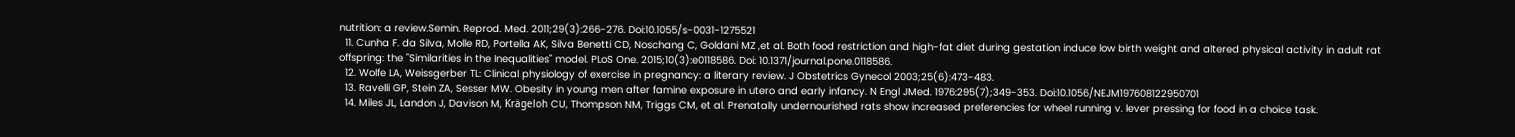nutrition: a review.Semin. Reprod. Med. 2011;29(3):266-276. Doi:10.1055/s-0031-1275521
  11. Cunha F. da Silva, Molle RD, Portella AK, Silva Benetti CD, Noschang C, Goldani MZ ,et al. Both food restriction and high-fat diet during gestation induce low birth weight and altered physical activity in adult rat offspring: the "Similarities in the Inequalities" model. PLoS One. 2015;10(3):e0118586. Doi: 10.1371/journal.pone.0118586.
  12. Wolfe LA, Weissgerber TL: Clinical physiology of exercise in pregnancy: a literary review. J Obstetrics Gynecol 2003;25(6):473-483.
  13. Ravelli GP, Stein ZA, Sesser MW. Obesity in young men after famine exposure in utero and early infancy. N Engl JMed. 1976:295(7);349-353. Doi:10.1056/NEJM197608122950701
  14. Miles JL, Landon J, Davison M, Krägeloh CU, Thompson NM, Triggs CM, et al. Prenatally undernourished rats show increased preferencies for wheel running v. lever pressing for food in a choice task.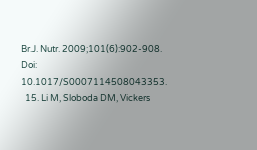Br.J. Nutr. 2009;101(6):902-908. Doi: 10.1017/S0007114508043353.
  15. Li M, Sloboda DM, Vickers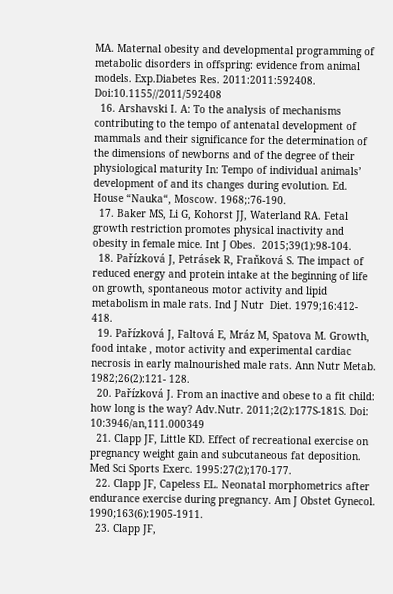MA. Maternal obesity and developmental programming of metabolic disorders in offspring: evidence from animal models. Exp.Diabetes Res. 2011:2011:592408. Doi:10.1155//2011/592408
  16. Arshavski I. A: To the analysis of mechanisms contributing to the tempo of antenatal development of mammals and their significance for the determination of the dimensions of newborns and of the degree of their physiological maturity In: Tempo of individual animals’ development of and its changes during evolution. Ed. House “Nauka“, Moscow. 1968;:76-190.
  17. Baker MS, Li G, Kohorst JJ, Waterland RA. Fetal growth restriction promotes physical inactivity and obesity in female mice. Int J Obes.  2015;39(1):98-104.
  18. Pařízková J, Petrásek R, Fraňková S. The impact of reduced energy and protein intake at the beginning of life on growth, spontaneous motor activity and lipid metabolism in male rats. Ind J Nutr  Diet. 1979;16:412- 418.
  19. Pařízková J, Faltová E, Mráz M, Spatova M. Growth, food intake , motor activity and experimental cardiac necrosis in early malnourished male rats. Ann Nutr Metab. 1982;26(2):121- 128.
  20. Pařízková J. From an inactive and obese to a fit child: how long is the way? Adv.Nutr. 2011;2(2):177S-181S. Doi: 10:3946/an,111.000349
  21. Clapp JF, Little KD. Effect of recreational exercise on pregnancy weight gain and subcutaneous fat deposition. Med Sci Sports Exerc. 1995:27(2);170-177.
  22. Clapp JF, Capeless EL. Neonatal morphometrics after endurance exercise during pregnancy. Am J Obstet Gynecol. 1990;163(6):1905-1911.
  23. Clapp JF,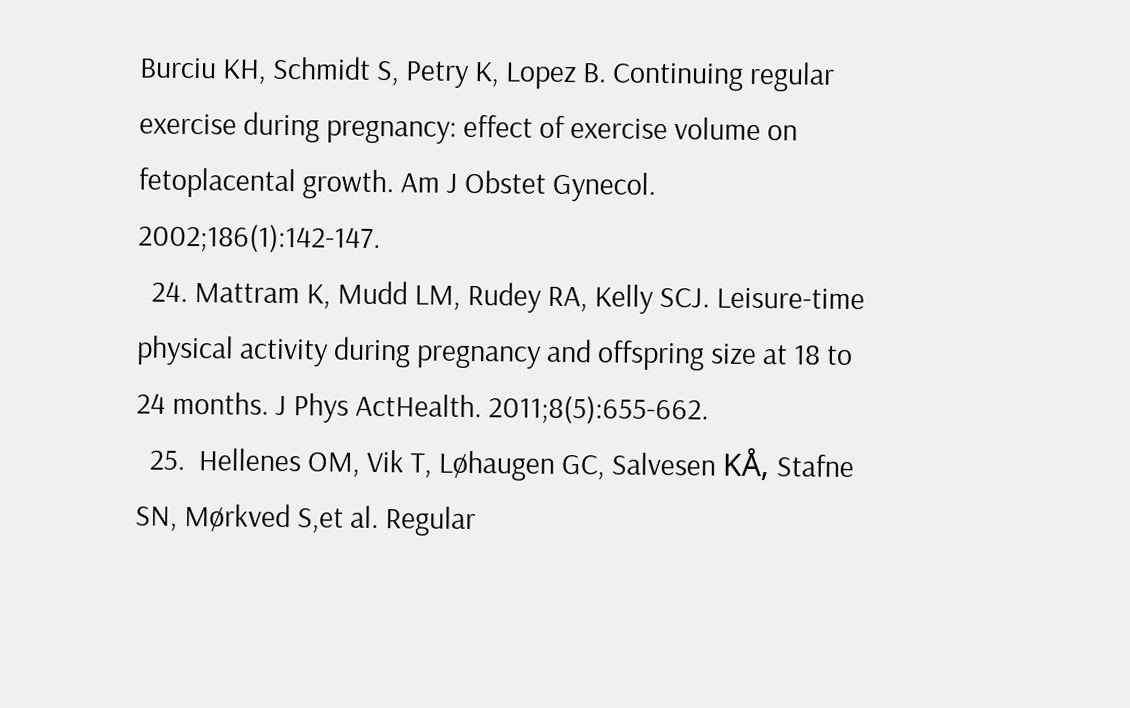Burciu KH, Schmidt S, Petry K, Lopez B. Continuing regular exercise during pregnancy: effect of exercise volume on fetoplacental growth. Am J Obstet Gynecol. 2002;186(1):142-147.
  24. Mattram K, Mudd LM, Rudey RA, Kelly SCJ. Leisure-time physical activity during pregnancy and offspring size at 18 to 24 months. J Phys ActHealth. 2011;8(5):655-662.
  25.  Hellenes OM, Vik T, Løhaugen GC, Salvesen KÅ, Stafne SN, Mørkved S,et al. Regular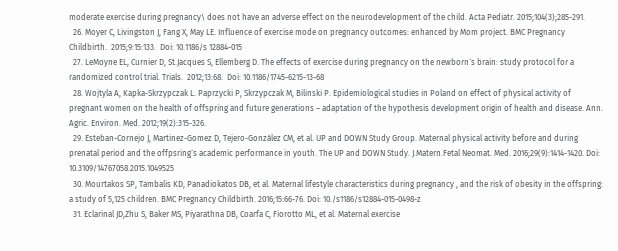moderate exercise during pregnancy\ does not have an adverse effect on the neurodevelopment of the child. Acta Pediatr. 2015;104(3);285-291.
  26. Moyer C, Livingston J, Fang X, May LE. Influence of exercise mode on pregnancy outcomes: enhanced by Mom project. BMC Pregnancy Childbirth.  2015;9:15:133.  Doi: 10.1186/s 12884-015
  27. LeMoyne EL, Curnier D, St.Jacques S, Ellemberg D. The effects of exercise during pregnancy on the newborn´s brain: study protocol for a randomized control trial. Trials.  2012;13:68.  Doi: 10.1186/1745-6215-13-68
  28. Wojtyla A, Kapka-Skrzypczak L. Paprzycki P, Skrzypczak M, Bilinski P. Epidemiological studies in Poland on effect of physical activity of pregnant women on the health of offspring and future generations – adaptation of the hypothesis development origin of health and disease. Ann. Agric. Environ. Med. 2012;19(2):315-326.
  29. Esteban-Cornejo J, Martinez-Gomez D, Tejero-González CM, et al. UP and DOWN Study Group. Maternal physical activity before and during prenatal period and the offpsring´s academic performance in youth. The UP and DOWN Study. J.Matern.Fetal Neomat. Med. 2016;29(9):1414-1420. Doi: 10.3109/14767058.2015.1049525
  30. Mourtakos SP, Tambalis KD, Panadiokatos DB, et al. Maternal lifestyle characteristics during pregnancy , and the risk of obesity in the offspring: a study of 5,125 children. BMC Pregnancy Childbirth. 2016;15:66-76. Doi: 10./s1186/s12884-015-0498-z
  31. Eclarinal JD,Zhu S, Baker MS, Piyarathna DB, Coarfa C, Fiorotto ML, et al. Maternal exercise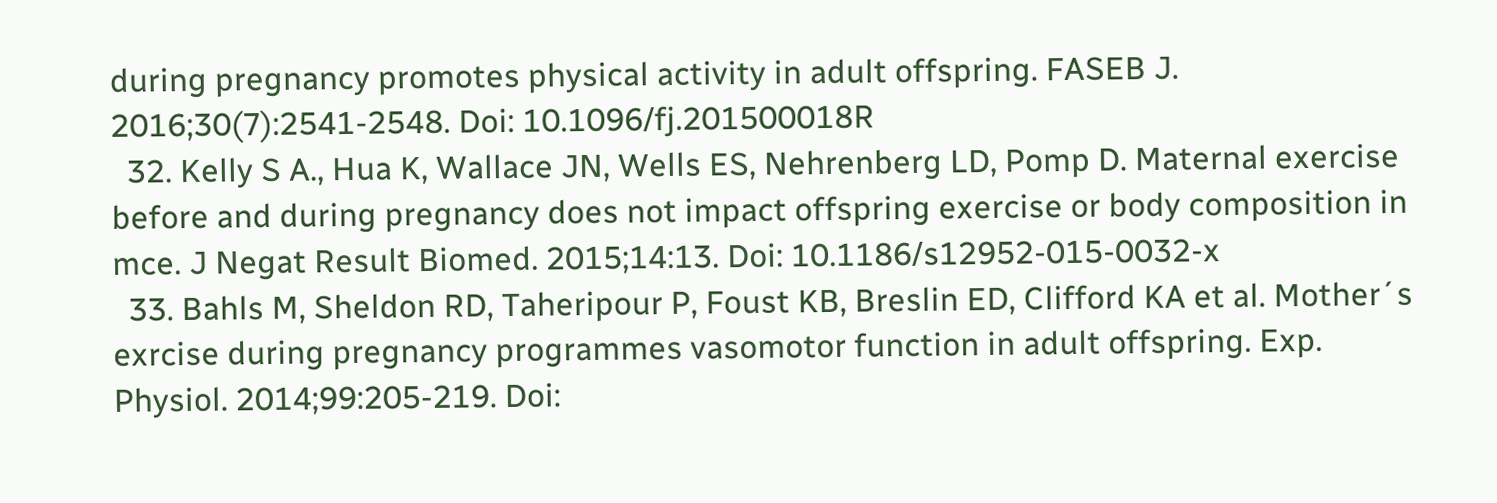during pregnancy promotes physical activity in adult offspring. FASEB J. 2016;30(7):2541-2548. Doi: 10.1096/fj.201500018R
  32. Kelly S A., Hua K, Wallace JN, Wells ES, Nehrenberg LD, Pomp D. Maternal exercise before and during pregnancy does not impact offspring exercise or body composition in mce. J Negat Result Biomed. 2015;14:13. Doi: 10.1186/s12952-015-0032-x
  33. Bahls M, Sheldon RD, Taheripour P, Foust KB, Breslin ED, Clifford KA et al. Mother´s exrcise during pregnancy programmes vasomotor function in adult offspring. Exp. Physiol. 2014;99:205-219. Doi: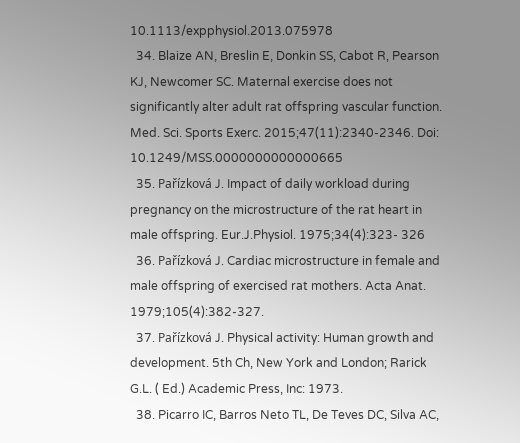10.1113/expphysiol.2013.075978
  34. Blaize AN, Breslin E, Donkin SS, Cabot R, Pearson KJ, Newcomer SC. Maternal exercise does not significantly alter adult rat offspring vascular function. Med. Sci. Sports Exerc. 2015;47(11):2340-2346. Doi: 10.1249/MSS.0000000000000665
  35. Pařízková J. Impact of daily workload during pregnancy on the microstructure of the rat heart in male offspring. Eur.J.Physiol. 1975;34(4):323- 326
  36. Pařízková J. Cardiac microstructure in female and male offspring of exercised rat mothers. Acta Anat. 1979;105(4):382-327.
  37. Pařízková J. Physical activity: Human growth and development. 5th Ch, New York and London; Rarick G.L. ( Ed.) Academic Press, Inc: 1973.
  38. Picarro IC, Barros Neto TL, De Teves DC, Silva AC,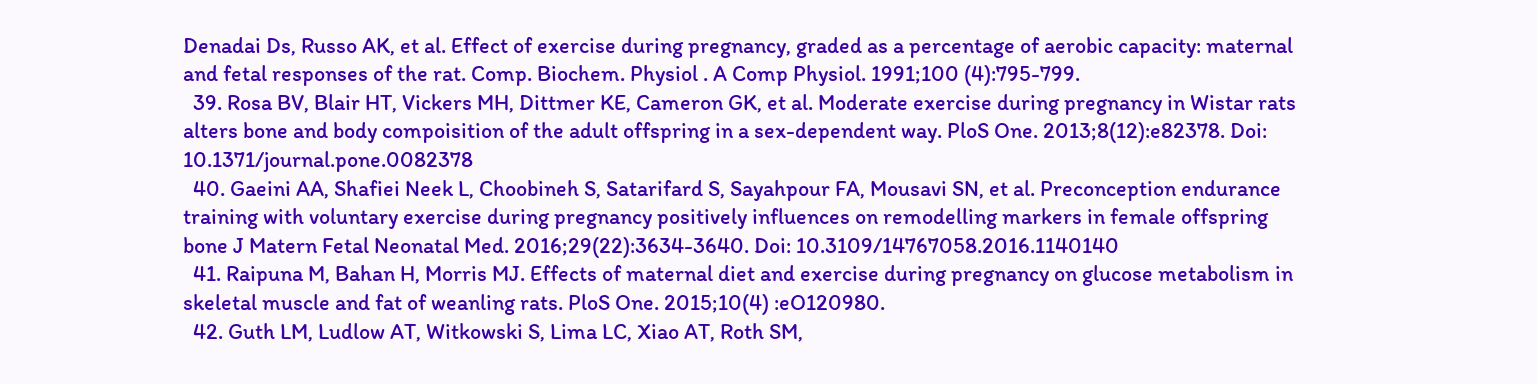Denadai Ds, Russo AK, et al. Effect of exercise during pregnancy, graded as a percentage of aerobic capacity: maternal and fetal responses of the rat. Comp. Biochem. Physiol . A Comp Physiol. 1991;100 (4):795-799.
  39. Rosa BV, Blair HT, Vickers MH, Dittmer KE, Cameron GK, et al. Moderate exercise during pregnancy in Wistar rats alters bone and body compoisition of the adult offspring in a sex-dependent way. PloS One. 2013;8(12):e82378. Doi: 10.1371/journal.pone.0082378
  40. Gaeini AA, Shafiei Neek L, Choobineh S, Satarifard S, Sayahpour FA, Mousavi SN, et al. Preconception endurance training with voluntary exercise during pregnancy positively influences on remodelling markers in female offspring bone J Matern Fetal Neonatal Med. 2016;29(22):3634-3640. Doi: 10.3109/14767058.2016.1140140
  41. Raipuna M, Bahan H, Morris MJ. Effects of maternal diet and exercise during pregnancy on glucose metabolism in skeletal muscle and fat of weanling rats. PloS One. 2015;10(4) :eO120980.
  42. Guth LM, Ludlow AT, Witkowski S, Lima LC, Xiao AT, Roth SM,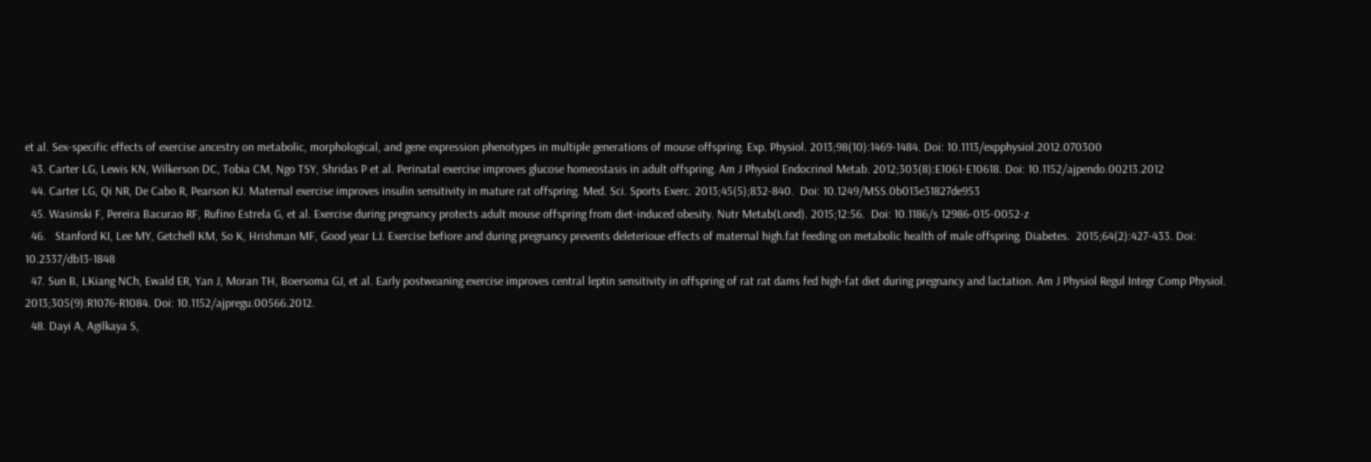et al. Sex-specific effects of exercise ancestry on metabolic, morphological, and gene expression phenotypes in multiple generations of mouse offspring. Exp. Physiol. 2013;98(10):1469-1484. Doi: 10.1113/expphysiol.2012.070300
  43. Carter LG, Lewis KN, Wilkerson DC, Tobia CM, Ngo TSY, Shridas P et al. Perinatal exercise improves glucose homeostasis in adult offspring. Am J Physiol Endocrinol Metab. 2012;303(8):E1061-E10618. Doi: 10.1152/ajpendo.00213.2012
  44. Carter LG, Qi NR, De Cabo R, Pearson KJ. Maternal exercise improves insulin sensitivity in mature rat offspring. Med. Sci. Sports Exerc. 2013;45(5);832-840.  Doi: 10.1249/MSS.0b013e31827de953
  45. Wasinski F, Pereira Bacurao RF, Rufino Estrela G, et al. Exercise during pregnancy protects adult mouse offspring from diet-induced obesity. Nutr Metab(Lond). 2015;12:56.  Doi: 10.1186/s 12986-015-0052-z
  46.   Stanford KI, Lee MY, Getchell KM, So K, Hrishman MF, Good year LJ. Exercise befiore and during pregnancy prevents deleterioue effects of maternal high.fat feeding on metabolic health of male offspring. Diabetes.  2015;64(2):427-433. Doi: 10.2337/db13-1848
  47. Sun B, LKiang NCh, Ewald ER, Yan J, Moran TH, Boersoma GJ, et al. Early postweaning exercise improves central leptin sensitivity in offspring of rat rat dams fed high-fat diet during pregnancy and lactation. Am J Physiol Regul Integr Comp Physiol. 2013;305(9):R1076-R1084. Doi: 10.1152/ajpregu.00566.2012.
  48. Dayi A, Agilkaya S,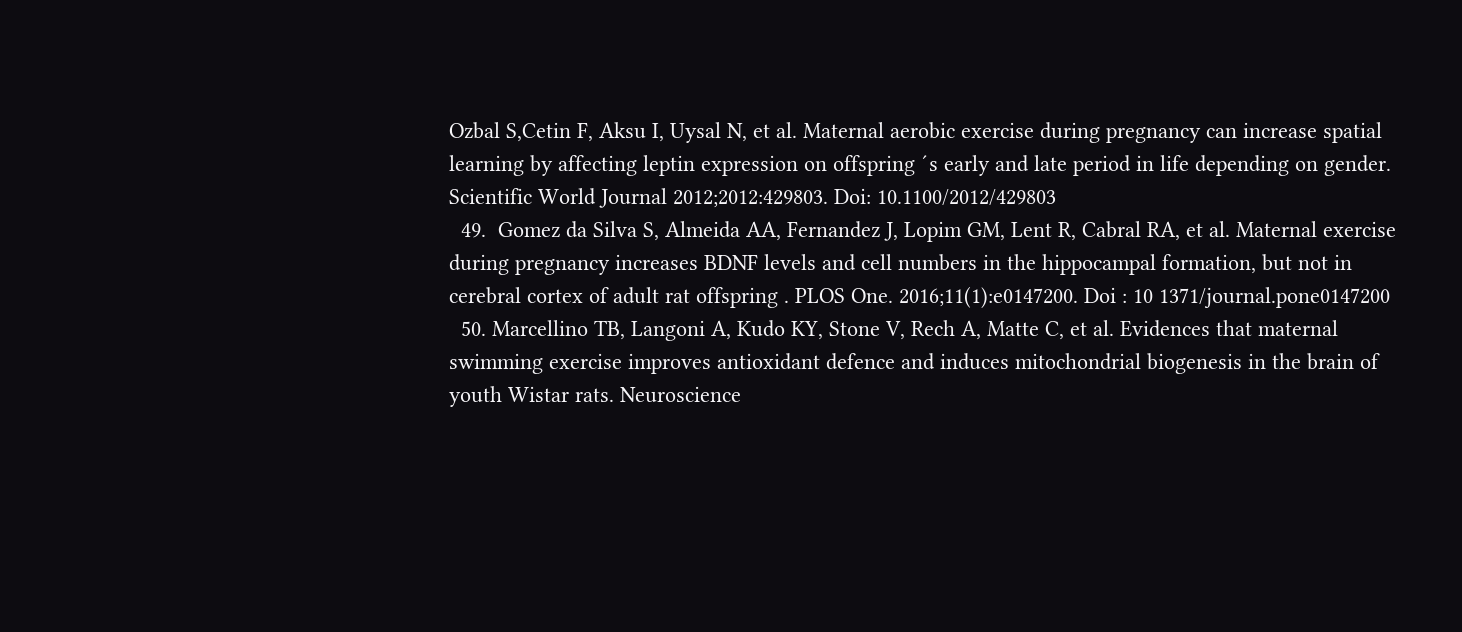Ozbal S,Cetin F, Aksu I, Uysal N, et al. Maternal aerobic exercise during pregnancy can increase spatial learning by affecting leptin expression on offspring ´s early and late period in life depending on gender. Scientific World Journal 2012;2012:429803. Doi: 10.1100/2012/429803
  49.  Gomez da Silva S, Almeida AA, Fernandez J, Lopim GM, Lent R, Cabral RA, et al. Maternal exercise during pregnancy increases BDNF levels and cell numbers in the hippocampal formation, but not in cerebral cortex of adult rat offspring . PLOS One. 2016;11(1):e0147200. Doi : 10 1371/journal.pone0147200
  50. Marcellino TB, Langoni A, Kudo KY, Stone V, Rech A, Matte C, et al. Evidences that maternal swimming exercise improves antioxidant defence and induces mitochondrial biogenesis in the brain of youth Wistar rats. Neuroscience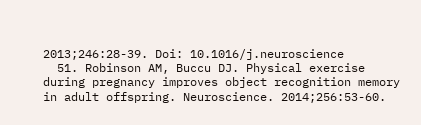2013;246:28-39. Doi: 10.1016/j.neuroscience
  51. Robinson AM, Buccu DJ. Physical exercise during pregnancy improves object recognition memory in adult offspring. Neuroscience. 2014;256:53-60.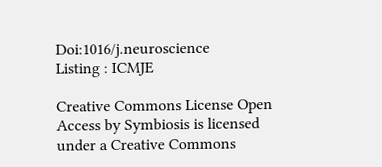Doi:1016/j.neuroscience
Listing : ICMJE

Creative Commons License Open Access by Symbiosis is licensed under a Creative Commons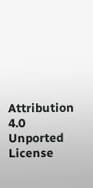Attribution 4.0 Unported License